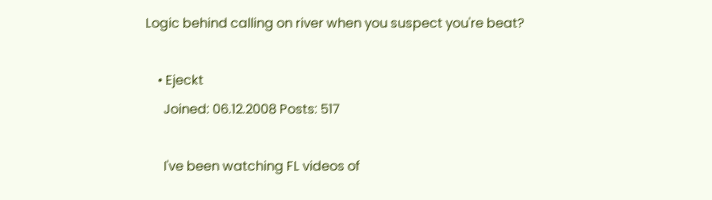Logic behind calling on river when you suspect you're beat?

    • Ejeckt
      Joined: 06.12.2008 Posts: 517

      I've been watching FL videos of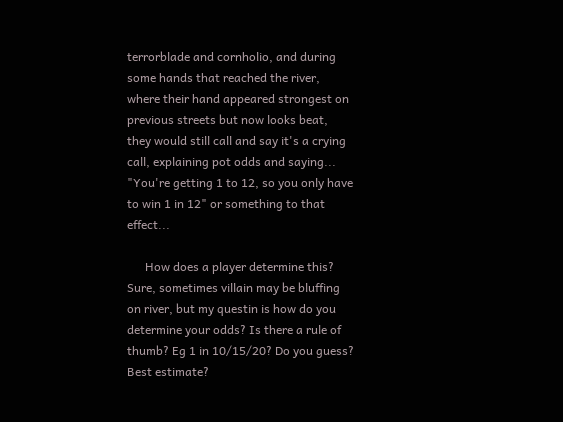terrorblade and cornholio, and during some hands that reached the river, where their hand appeared strongest on previous streets but now looks beat, they would still call and say it's a crying call, explaining pot odds and saying... "You're getting 1 to 12, so you only have to win 1 in 12" or something to that effect...

      How does a player determine this? Sure, sometimes villain may be bluffing on river, but my questin is how do you determine your odds? Is there a rule of thumb? Eg 1 in 10/15/20? Do you guess? Best estimate?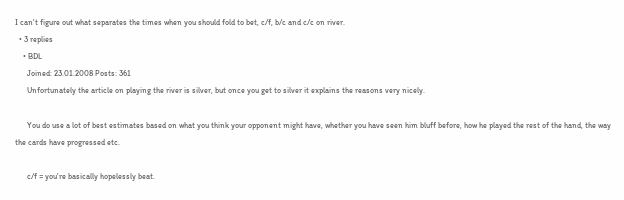I can't figure out what separates the times when you should fold to bet, c/f, b/c and c/c on river.
  • 3 replies
    • BDL
      Joined: 23.01.2008 Posts: 361
      Unfortunately the article on playing the river is silver, but once you get to silver it explains the reasons very nicely.

      You do use a lot of best estimates based on what you think your opponent might have, whether you have seen him bluff before, how he played the rest of the hand, the way the cards have progressed etc.

      c/f = you're basically hopelessly beat.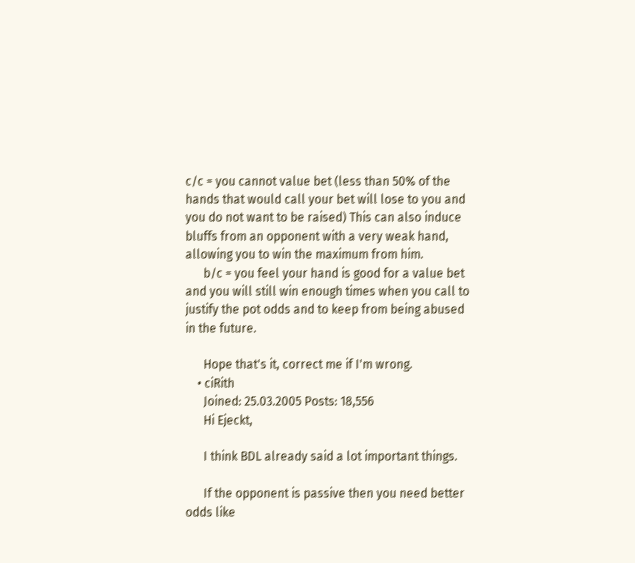c/c = you cannot value bet (less than 50% of the hands that would call your bet will lose to you and you do not want to be raised) This can also induce bluffs from an opponent with a very weak hand, allowing you to win the maximum from him.
      b/c = you feel your hand is good for a value bet and you will still win enough times when you call to justify the pot odds and to keep from being abused in the future.

      Hope that's it, correct me if I'm wrong.
    • ciRith
      Joined: 25.03.2005 Posts: 18,556
      Hi Ejeckt,

      I think BDL already said a lot important things.

      If the opponent is passive then you need better odds like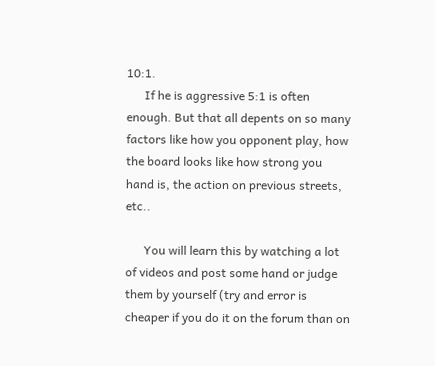10:1.
      If he is aggressive 5:1 is often enough. But that all depents on so many factors like how you opponent play, how the board looks like how strong you hand is, the action on previous streets, etc..

      You will learn this by watching a lot of videos and post some hand or judge them by yourself (try and error is cheaper if you do it on the forum than on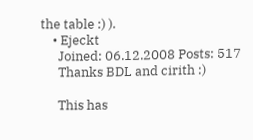the table :) ).
    • Ejeckt
      Joined: 06.12.2008 Posts: 517
      Thanks BDL and cirith :)

      This has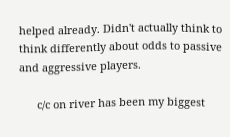helped already. Didn't actually think to think differently about odds to passive and aggressive players.

      c/c on river has been my biggest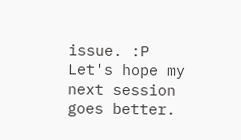issue. :P Let's hope my next session goes better.